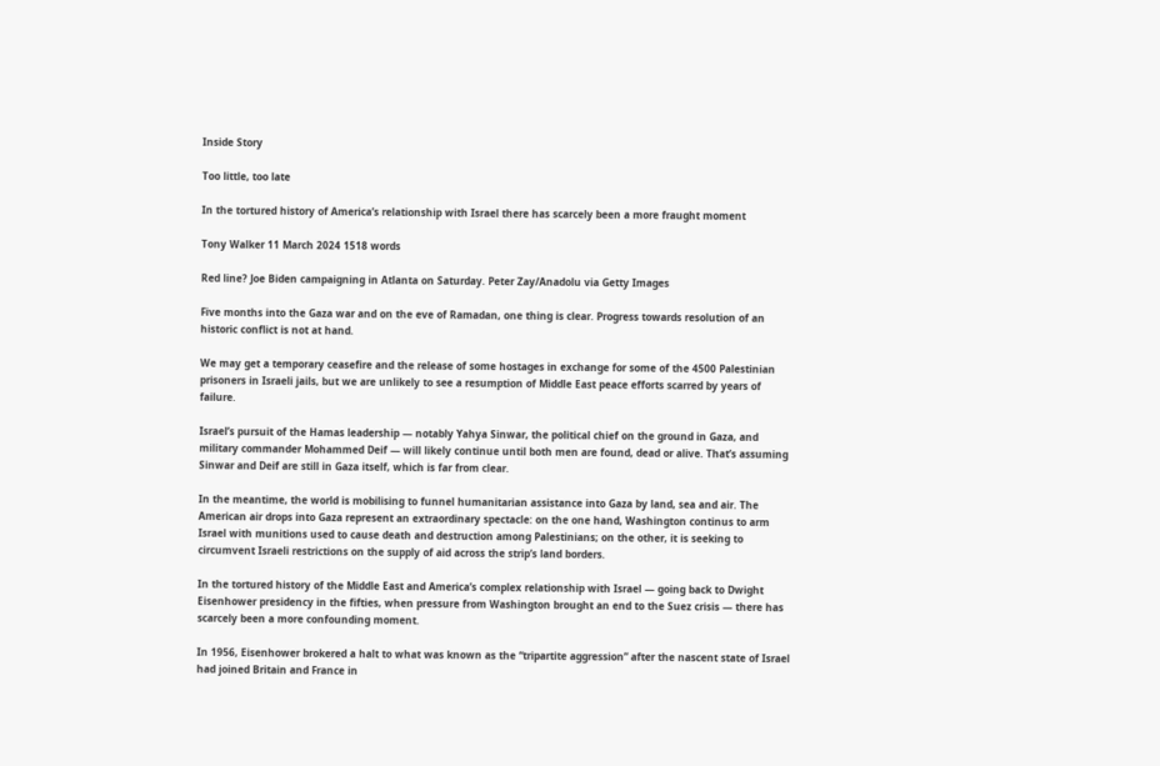Inside Story

Too little, too late

In the tortured history of America’s relationship with Israel there has scarcely been a more fraught moment

Tony Walker 11 March 2024 1518 words

Red line? Joe Biden campaigning in Atlanta on Saturday. Peter Zay/Anadolu via Getty Images

Five months into the Gaza war and on the eve of Ramadan, one thing is clear. Progress towards resolution of an historic conflict is not at hand.

We may get a temporary ceasefire and the release of some hostages in exchange for some of the 4500 Palestinian prisoners in Israeli jails, but we are unlikely to see a resumption of Middle East peace efforts scarred by years of failure.

Israel’s pursuit of the Hamas leadership — notably Yahya Sinwar, the political chief on the ground in Gaza, and military commander Mohammed Deif — will likely continue until both men are found, dead or alive. That’s assuming Sinwar and Deif are still in Gaza itself, which is far from clear.

In the meantime, the world is mobilising to funnel humanitarian assistance into Gaza by land, sea and air. The American air drops into Gaza represent an extraordinary spectacle: on the one hand, Washington continus to arm Israel with munitions used to cause death and destruction among Palestinians; on the other, it is seeking to circumvent Israeli restrictions on the supply of aid across the strip’s land borders.

In the tortured history of the Middle East and America’s complex relationship with Israel — going back to Dwight Eisenhower presidency in the fifties, when pressure from Washington brought an end to the Suez crisis — there has scarcely been a more confounding moment.

In 1956, Eisenhower brokered a halt to what was known as the “tripartite aggression” after the nascent state of Israel had joined Britain and France in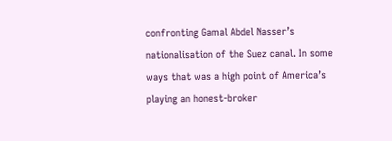confronting Gamal Abdel Nasser’s nationalisation of the Suez canal. In some ways that was a high point of America’s playing an honest-broker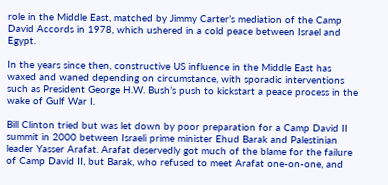role in the Middle East, matched by Jimmy Carter’s mediation of the Camp David Accords in 1978, which ushered in a cold peace between Israel and Egypt.

In the years since then, constructive US influence in the Middle East has waxed and waned depending on circumstance, with sporadic interventions such as President George H.W. Bush’s push to kickstart a peace process in the wake of Gulf War I.

Bill Clinton tried but was let down by poor preparation for a Camp David II summit in 2000 between Israeli prime minister Ehud Barak and Palestinian leader Yasser Arafat. Arafat deservedly got much of the blame for the failure of Camp David II, but Barak, who refused to meet Arafat one-on-one, and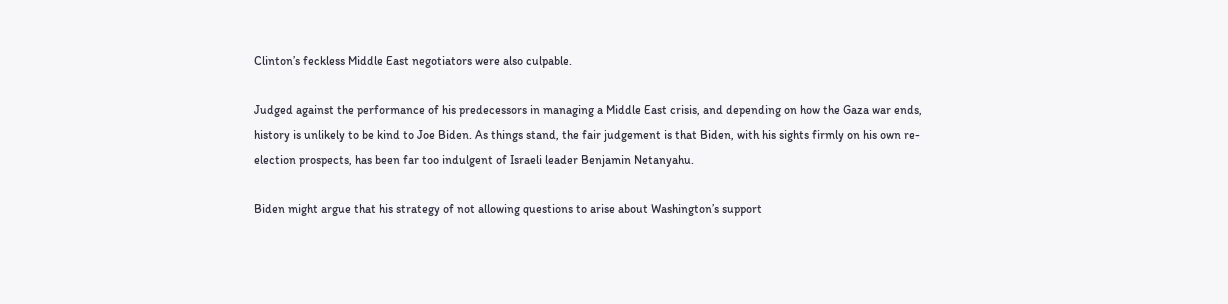Clinton’s feckless Middle East negotiators were also culpable.

Judged against the performance of his predecessors in managing a Middle East crisis, and depending on how the Gaza war ends, history is unlikely to be kind to Joe Biden. As things stand, the fair judgement is that Biden, with his sights firmly on his own re-election prospects, has been far too indulgent of Israeli leader Benjamin Netanyahu.

Biden might argue that his strategy of not allowing questions to arise about Washington’s support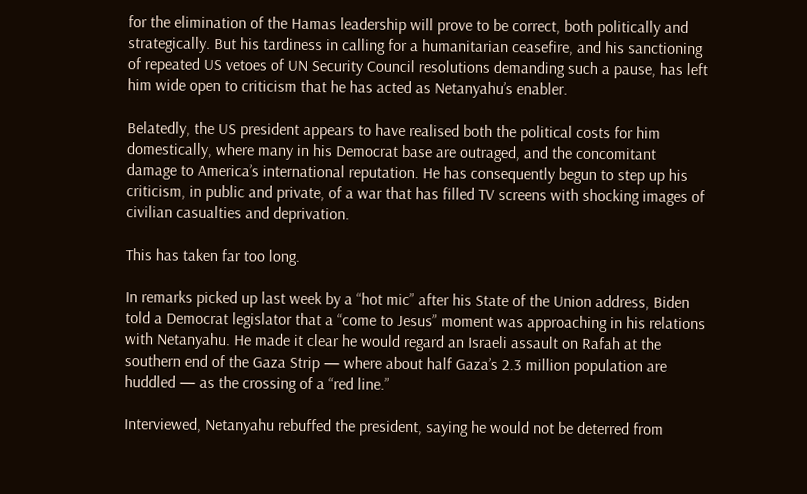for the elimination of the Hamas leadership will prove to be correct, both politically and strategically. But his tardiness in calling for a humanitarian ceasefire, and his sanctioning of repeated US vetoes of UN Security Council resolutions demanding such a pause, has left him wide open to criticism that he has acted as Netanyahu’s enabler.

Belatedly, the US president appears to have realised both the political costs for him domestically, where many in his Democrat base are outraged, and the concomitant damage to America’s international reputation. He has consequently begun to step up his criticism, in public and private, of a war that has filled TV screens with shocking images of civilian casualties and deprivation.

This has taken far too long.

In remarks picked up last week by a “hot mic” after his State of the Union address, Biden told a Democrat legislator that a “come to Jesus” moment was approaching in his relations with Netanyahu. He made it clear he would regard an Israeli assault on Rafah at the southern end of the Gaza Strip — where about half Gaza’s 2.3 million population are huddled — as the crossing of a “red line.”

Interviewed, Netanyahu rebuffed the president, saying he would not be deterred from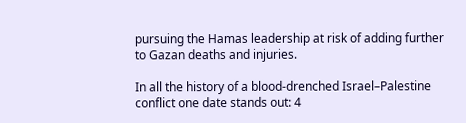pursuing the Hamas leadership at risk of adding further to Gazan deaths and injuries.

In all the history of a blood-drenched Israel–Palestine conflict one date stands out: 4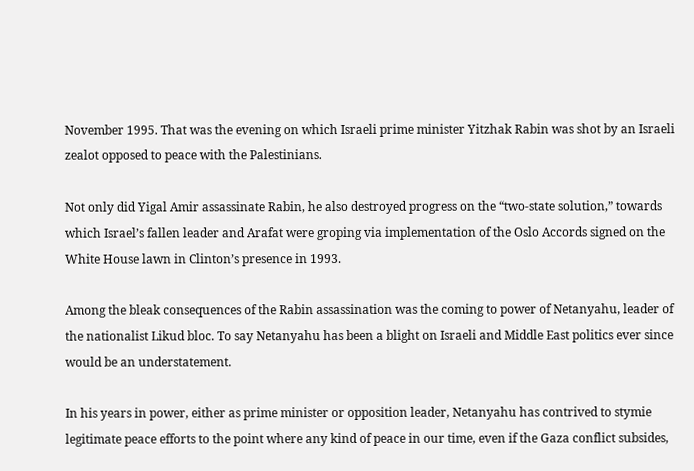November 1995. That was the evening on which Israeli prime minister Yitzhak Rabin was shot by an Israeli zealot opposed to peace with the Palestinians.

Not only did Yigal Amir assassinate Rabin, he also destroyed progress on the “two-state solution,” towards which Israel’s fallen leader and Arafat were groping via implementation of the Oslo Accords signed on the White House lawn in Clinton’s presence in 1993.

Among the bleak consequences of the Rabin assassination was the coming to power of Netanyahu, leader of the nationalist Likud bloc. To say Netanyahu has been a blight on Israeli and Middle East politics ever since would be an understatement.

In his years in power, either as prime minister or opposition leader, Netanyahu has contrived to stymie legitimate peace efforts to the point where any kind of peace in our time, even if the Gaza conflict subsides,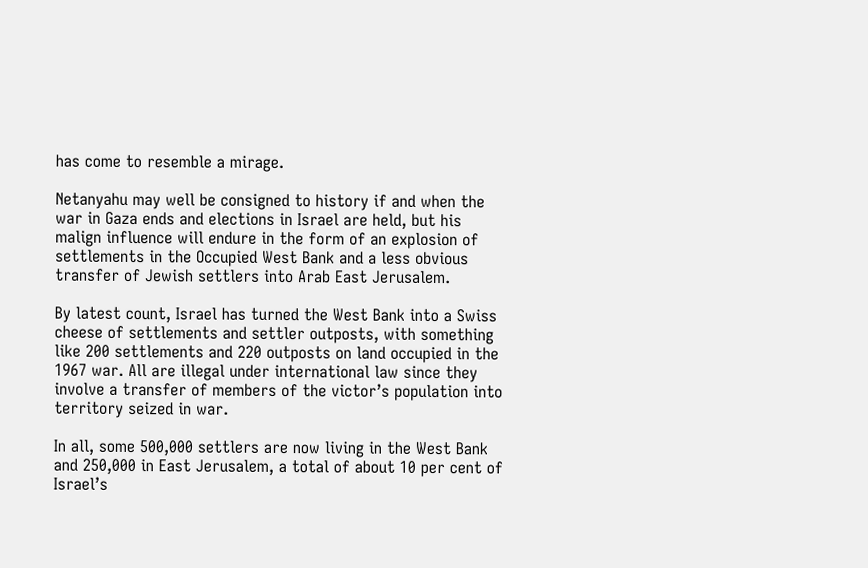has come to resemble a mirage.

Netanyahu may well be consigned to history if and when the war in Gaza ends and elections in Israel are held, but his malign influence will endure in the form of an explosion of settlements in the Occupied West Bank and a less obvious transfer of Jewish settlers into Arab East Jerusalem.

By latest count, Israel has turned the West Bank into a Swiss cheese of settlements and settler outposts, with something like 200 settlements and 220 outposts on land occupied in the 1967 war. All are illegal under international law since they involve a transfer of members of the victor’s population into territory seized in war.

In all, some 500,000 settlers are now living in the West Bank and 250,000 in East Jerusalem, a total of about 10 per cent of Israel’s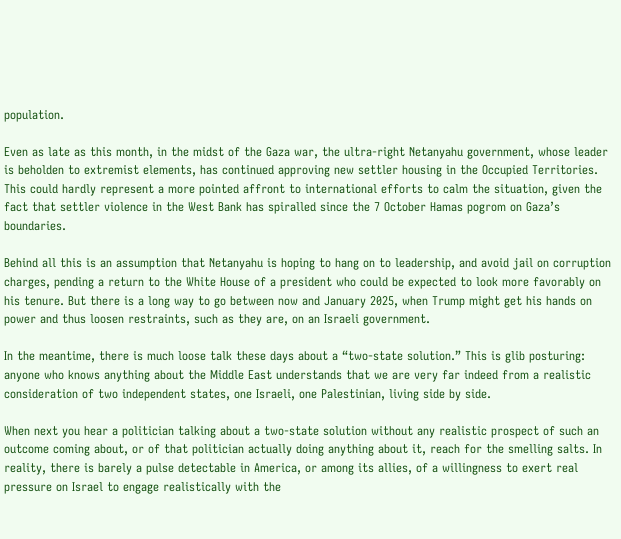population.

Even as late as this month, in the midst of the Gaza war, the ultra-right Netanyahu government, whose leader is beholden to extremist elements, has continued approving new settler housing in the Occupied Territories. This could hardly represent a more pointed affront to international efforts to calm the situation, given the fact that settler violence in the West Bank has spiralled since the 7 October Hamas pogrom on Gaza’s boundaries.

Behind all this is an assumption that Netanyahu is hoping to hang on to leadership, and avoid jail on corruption charges, pending a return to the White House of a president who could be expected to look more favorably on his tenure. But there is a long way to go between now and January 2025, when Trump might get his hands on power and thus loosen restraints, such as they are, on an Israeli government.

In the meantime, there is much loose talk these days about a “two-state solution.” This is glib posturing: anyone who knows anything about the Middle East understands that we are very far indeed from a realistic consideration of two independent states, one Israeli, one Palestinian, living side by side.

When next you hear a politician talking about a two-state solution without any realistic prospect of such an outcome coming about, or of that politician actually doing anything about it, reach for the smelling salts. In reality, there is barely a pulse detectable in America, or among its allies, of a willingness to exert real pressure on Israel to engage realistically with the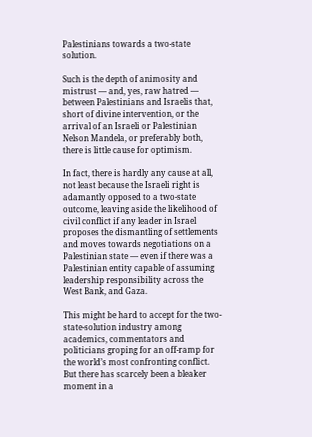Palestinians towards a two-state solution.

Such is the depth of animosity and mistrust — and, yes, raw hatred — between Palestinians and Israelis that, short of divine intervention, or the arrival of an Israeli or Palestinian Nelson Mandela, or preferably both, there is little cause for optimism.

In fact, there is hardly any cause at all, not least because the Israeli right is adamantly opposed to a two-state outcome, leaving aside the likelihood of civil conflict if any leader in Israel proposes the dismantling of settlements and moves towards negotiations on a Palestinian state — even if there was a Palestinian entity capable of assuming leadership responsibility across the West Bank, and Gaza.

This might be hard to accept for the two-state-solution industry among academics, commentators and politicians groping for an off-ramp for the world’s most confronting conflict. But there has scarcely been a bleaker moment in a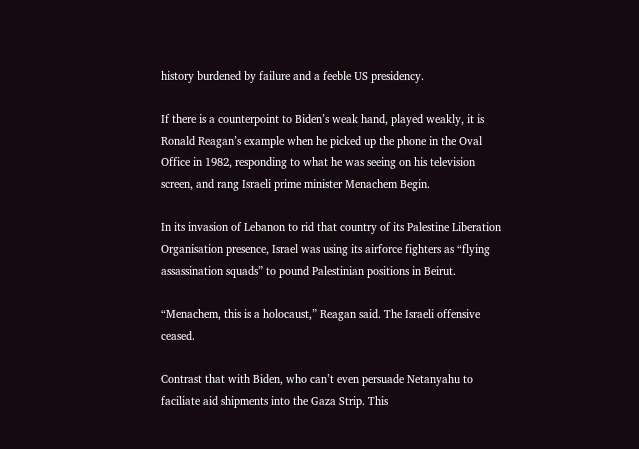history burdened by failure and a feeble US presidency.

If there is a counterpoint to Biden’s weak hand, played weakly, it is Ronald Reagan’s example when he picked up the phone in the Oval Office in 1982, responding to what he was seeing on his television screen, and rang Israeli prime minister Menachem Begin.

In its invasion of Lebanon to rid that country of its Palestine Liberation Organisation presence, Israel was using its airforce fighters as “flying assassination squads” to pound Palestinian positions in Beirut.

“Menachem, this is a holocaust,” Reagan said. The Israeli offensive ceased.

Contrast that with Biden, who can’t even persuade Netanyahu to faciliate aid shipments into the Gaza Strip. This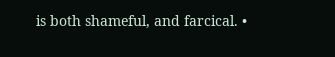is both shameful, and farcical. •